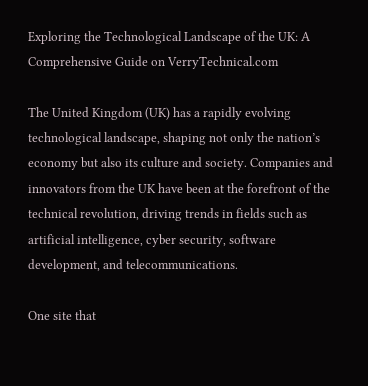Exploring the Technological Landscape of the UK: A Comprehensive Guide on VerryTechnical.com

The United Kingdom (UK) has a rapidly evolving technological landscape, shaping not only the nation’s economy but also its culture and society. Companies and innovators from the UK have been at the forefront of the technical revolution, driving trends in fields such as artificial intelligence, cyber security, software development, and telecommunications.

One site that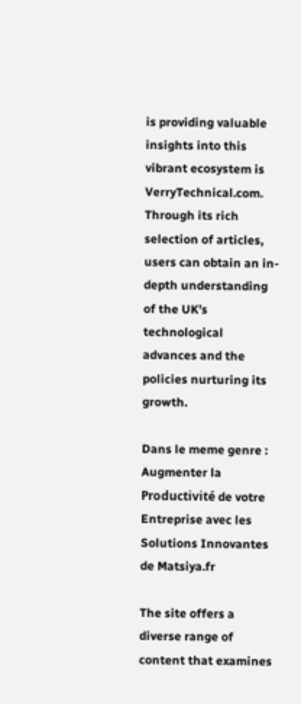is providing valuable insights into this vibrant ecosystem is VerryTechnical.com. Through its rich selection of articles, users can obtain an in-depth understanding of the UK’s technological advances and the policies nurturing its growth.

Dans le meme genre : Augmenter la Productivité de votre Entreprise avec les Solutions Innovantes de Matsiya.fr

The site offers a diverse range of content that examines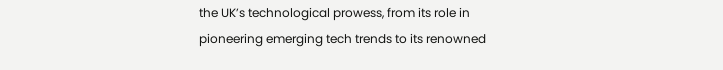the UK’s technological prowess, from its role in pioneering emerging tech trends to its renowned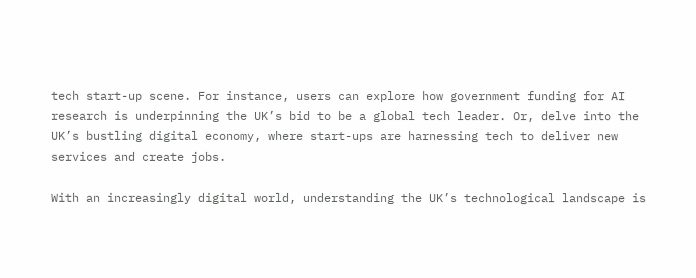tech start-up scene. For instance, users can explore how government funding for AI research is underpinning the UK’s bid to be a global tech leader. Or, delve into the UK’s bustling digital economy, where start-ups are harnessing tech to deliver new services and create jobs.

With an increasingly digital world, understanding the UK’s technological landscape is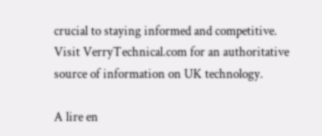crucial to staying informed and competitive. Visit VerryTechnical.com for an authoritative source of information on UK technology.

A lire en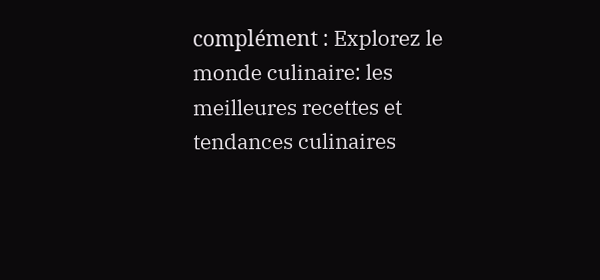complément : Explorez le monde culinaire: les meilleures recettes et tendances culinaires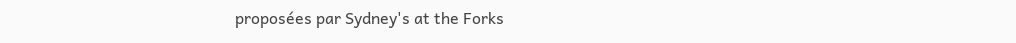proposées par Sydney's at the Forks